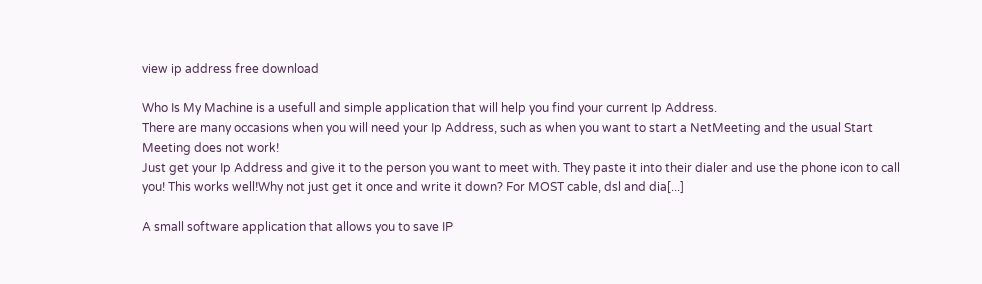view ip address free download

Who Is My Machine is a usefull and simple application that will help you find your current Ip Address.
There are many occasions when you will need your Ip Address, such as when you want to start a NetMeeting and the usual Start Meeting does not work!
Just get your Ip Address and give it to the person you want to meet with. They paste it into their dialer and use the phone icon to call you! This works well!Why not just get it once and write it down? For MOST cable, dsl and dia[...]

A small software application that allows you to save IP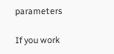parameters

If you work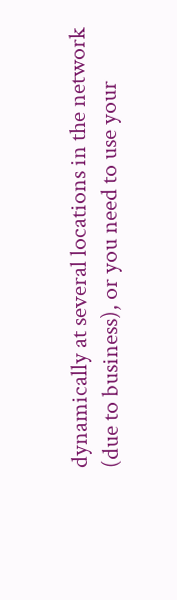dynamically at several locations in the network (due to business), or you need to use your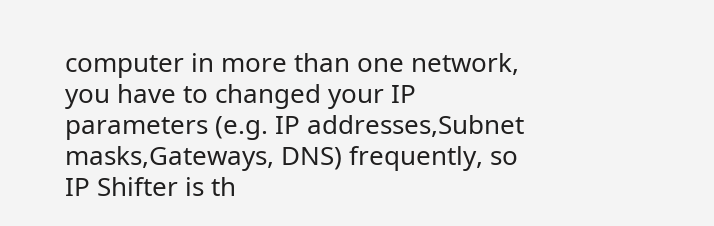computer in more than one network, you have to changed your IP parameters (e.g. IP addresses,Subnet masks,Gateways, DNS) frequently, so IP Shifter is th